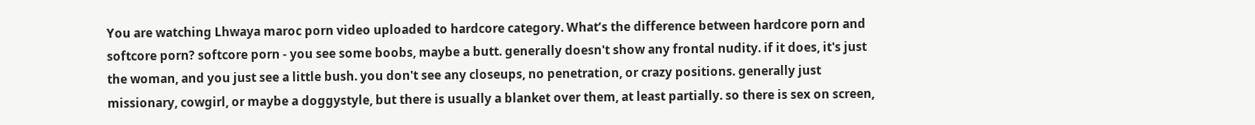You are watching Lhwaya maroc porn video uploaded to hardcore category. What’s the difference between hardcore porn and softcore porn? softcore porn - you see some boobs, maybe a butt. generally doesn't show any frontal nudity. if it does, it's just the woman, and you just see a little bush. you don't see any closeups, no penetration, or crazy positions. generally just missionary, cowgirl, or maybe a doggystyle, but there is usually a blanket over them, at least partially. so there is sex on screen,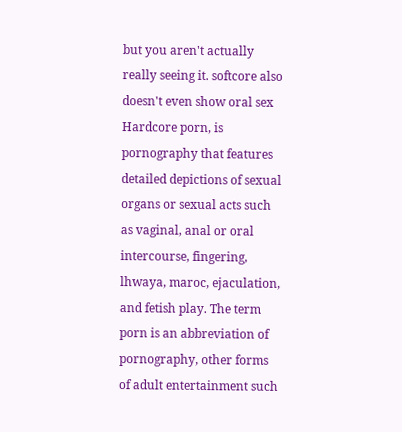but you aren't actually really seeing it. softcore also doesn't even show oral sex Hardcore porn, is pornography that features detailed depictions of sexual organs or sexual acts such as vaginal, anal or oral intercourse, fingering, lhwaya, maroc, ejaculation, and fetish play. The term porn is an abbreviation of pornography, other forms of adult entertainment such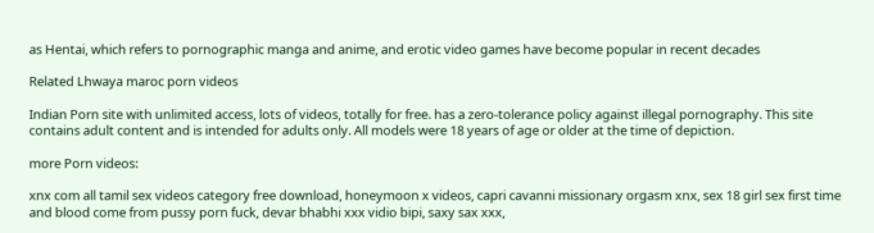as Hentai, which refers to pornographic manga and anime, and erotic video games have become popular in recent decades

Related Lhwaya maroc porn videos

Indian Porn site with unlimited access, lots of videos, totally for free. has a zero-tolerance policy against illegal pornography. This site contains adult content and is intended for adults only. All models were 18 years of age or older at the time of depiction.

more Porn videos:

xnx com all tamil sex videos category free download, honeymoon x videos, capri cavanni missionary orgasm xnx, sex 18 girl sex first time and blood come from pussy porn fuck, devar bhabhi xxx vidio bipi, saxy sax xxx,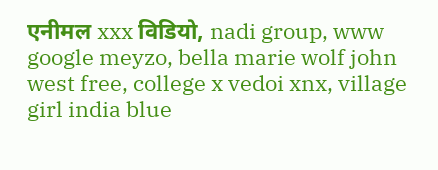एनीमल xxx विडियो, nadi group, www google meyzo, bella marie wolf john west free, college x vedoi xnx, village girl india blue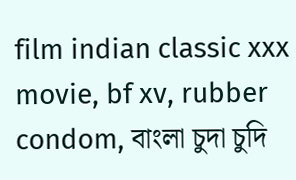film indian classic xxx movie, bf xv, rubber condom, বাংলা চুদা চুদি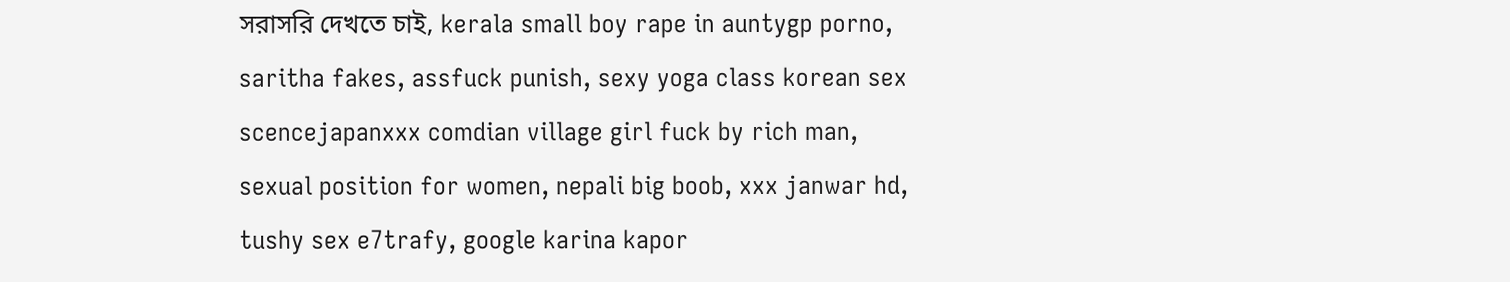সরাসরি দেখতে চাই, kerala small boy rape in auntygp porno, saritha fakes, assfuck punish, sexy yoga class korean sex scencejapanxxx comdian village girl fuck by rich man, sexual position for women, nepali big boob, xxx janwar hd, tushy sex e7trafy, google karina kapor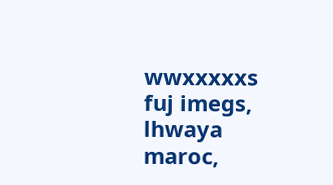wwxxxxxs fuj imegs, lhwaya maroc,